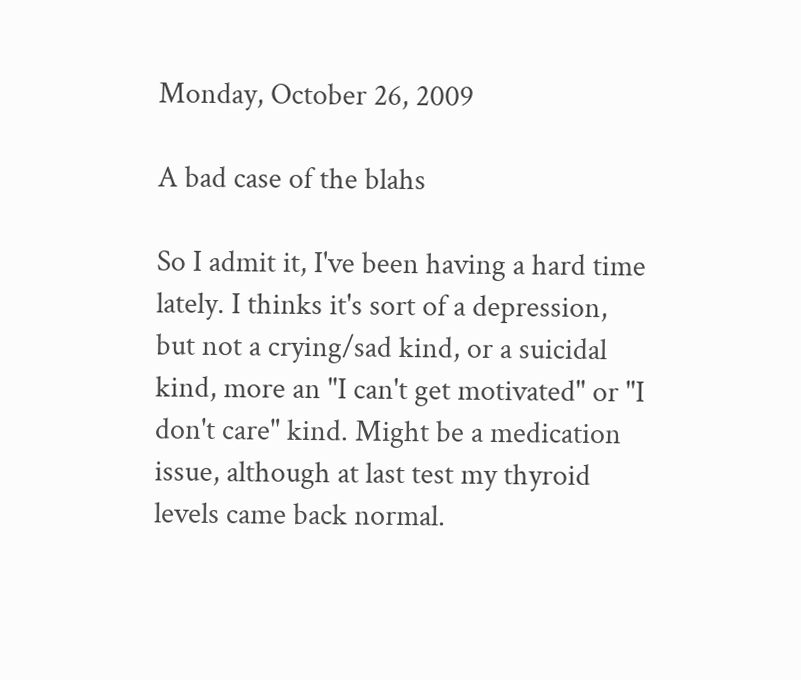Monday, October 26, 2009

A bad case of the blahs

So I admit it, I've been having a hard time lately. I thinks it's sort of a depression, but not a crying/sad kind, or a suicidal kind, more an "I can't get motivated" or "I don't care" kind. Might be a medication issue, although at last test my thyroid levels came back normal.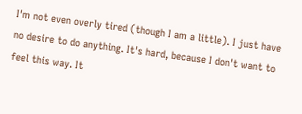I'm not even overly tired (though I am a little). I just have no desire to do anything. It's hard, because I don't want to feel this way. It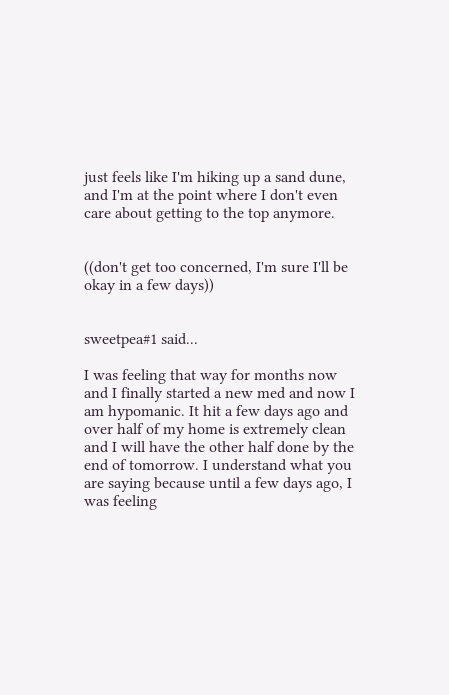just feels like I'm hiking up a sand dune, and I'm at the point where I don't even care about getting to the top anymore.


((don't get too concerned, I'm sure I'll be okay in a few days))


sweetpea#1 said...

I was feeling that way for months now and I finally started a new med and now I am hypomanic. It hit a few days ago and over half of my home is extremely clean and I will have the other half done by the end of tomorrow. I understand what you are saying because until a few days ago, I was feeling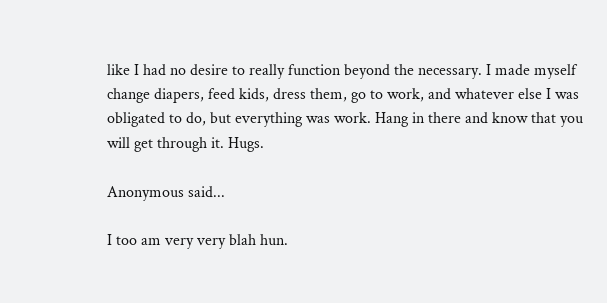like I had no desire to really function beyond the necessary. I made myself change diapers, feed kids, dress them, go to work, and whatever else I was obligated to do, but everything was work. Hang in there and know that you will get through it. Hugs.

Anonymous said...

I too am very very blah hun.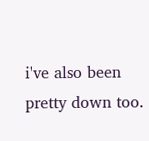i've also been pretty down too.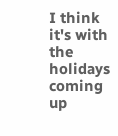I think it's with the holidays coming up